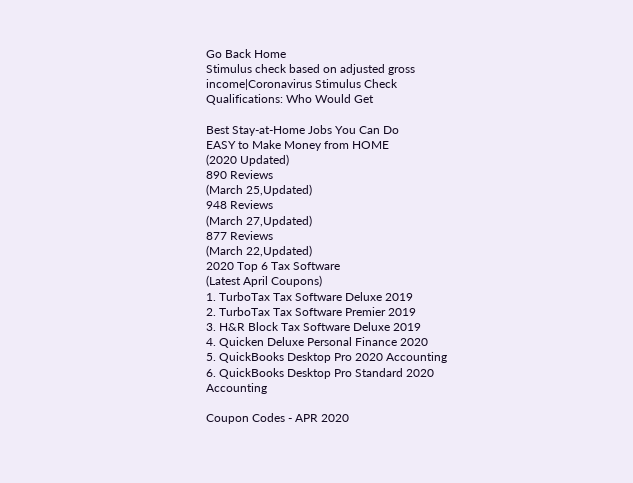Go Back Home
Stimulus check based on adjusted gross income|Coronavirus Stimulus Check Qualifications: Who Would Get

Best Stay-at-Home Jobs You Can Do
EASY to Make Money from HOME
(2020 Updated)
890 Reviews
(March 25,Updated)
948 Reviews
(March 27,Updated)
877 Reviews
(March 22,Updated)
2020 Top 6 Tax Software
(Latest April Coupons)
1. TurboTax Tax Software Deluxe 2019
2. TurboTax Tax Software Premier 2019
3. H&R Block Tax Software Deluxe 2019
4. Quicken Deluxe Personal Finance 2020
5. QuickBooks Desktop Pro 2020 Accounting
6. QuickBooks Desktop Pro Standard 2020 Accounting

Coupon Codes - APR 2020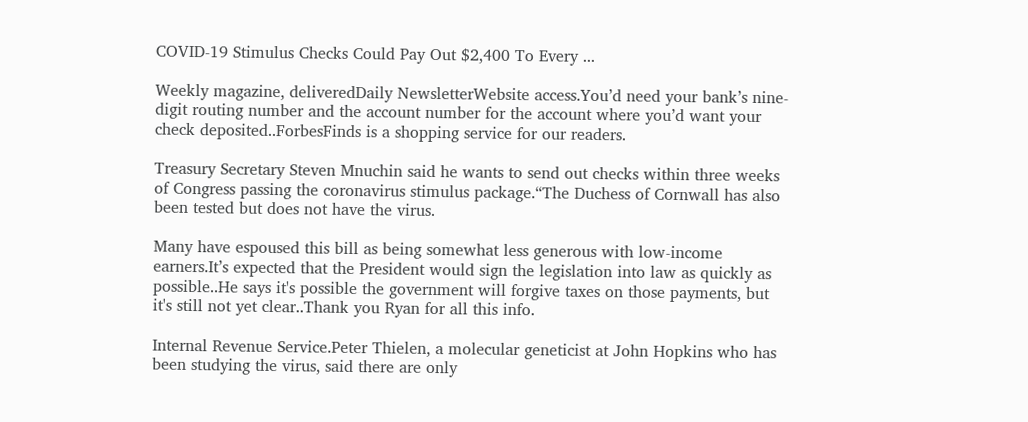COVID-19 Stimulus Checks Could Pay Out $2,400 To Every ...

Weekly magazine, deliveredDaily NewsletterWebsite access.You’d need your bank’s nine-digit routing number and the account number for the account where you’d want your check deposited..ForbesFinds is a shopping service for our readers.

Treasury Secretary Steven Mnuchin said he wants to send out checks within three weeks of Congress passing the coronavirus stimulus package.“The Duchess of Cornwall has also been tested but does not have the virus.

Many have espoused this bill as being somewhat less generous with low-income earners.It’s expected that the President would sign the legislation into law as quickly as possible..He says it's possible the government will forgive taxes on those payments, but it's still not yet clear..Thank you Ryan for all this info.

Internal Revenue Service.Peter Thielen, a molecular geneticist at John Hopkins who has been studying the virus, said there are only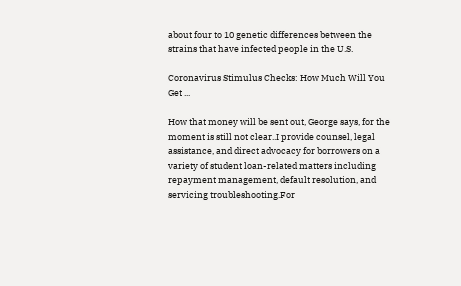about four to 10 genetic differences between the strains that have infected people in the U.S.

Coronavirus Stimulus Checks: How Much Will You Get ...

How that money will be sent out, George says, for the moment is still not clear..I provide counsel, legal assistance, and direct advocacy for borrowers on a variety of student loan-related matters including repayment management, default resolution, and servicing troubleshooting.For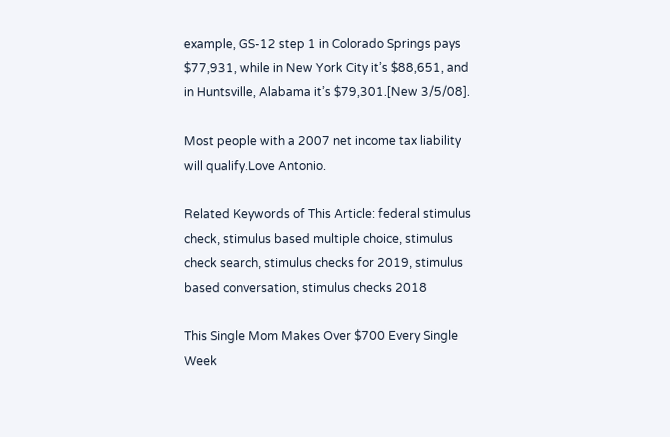example, GS-12 step 1 in Colorado Springs pays $77,931, while in New York City it’s $88,651, and in Huntsville, Alabama it’s $79,301.[New 3/5/08].

Most people with a 2007 net income tax liability will qualify.Love Antonio.

Related Keywords of This Article: federal stimulus check, stimulus based multiple choice, stimulus check search, stimulus checks for 2019, stimulus based conversation, stimulus checks 2018

This Single Mom Makes Over $700 Every Single Week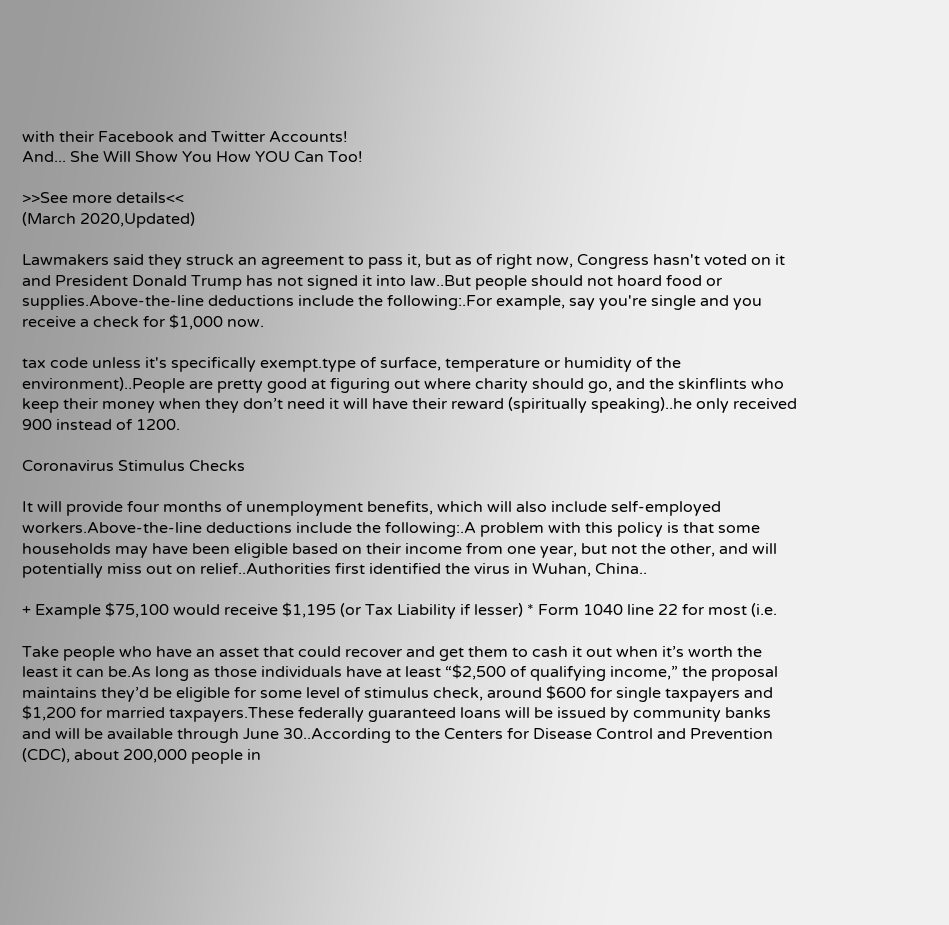with their Facebook and Twitter Accounts!
And... She Will Show You How YOU Can Too!

>>See more details<<
(March 2020,Updated)

Lawmakers said they struck an agreement to pass it, but as of right now, Congress hasn't voted on it and President Donald Trump has not signed it into law..But people should not hoard food or supplies.Above-the-line deductions include the following:.For example, say you're single and you receive a check for $1,000 now.

tax code unless it's specifically exempt.type of surface, temperature or humidity of the environment)..People are pretty good at figuring out where charity should go, and the skinflints who keep their money when they don’t need it will have their reward (spiritually speaking)..he only received 900 instead of 1200.

Coronavirus Stimulus Checks

It will provide four months of unemployment benefits, which will also include self-employed workers.Above-the-line deductions include the following:.A problem with this policy is that some households may have been eligible based on their income from one year, but not the other, and will potentially miss out on relief..Authorities first identified the virus in Wuhan, China..

+ Example $75,100 would receive $1,195 (or Tax Liability if lesser) * Form 1040 line 22 for most (i.e.

Take people who have an asset that could recover and get them to cash it out when it’s worth the least it can be.As long as those individuals have at least “$2,500 of qualifying income,” the proposal maintains they’d be eligible for some level of stimulus check, around $600 for single taxpayers and $1,200 for married taxpayers.These federally guaranteed loans will be issued by community banks and will be available through June 30..According to the Centers for Disease Control and Prevention (CDC), about 200,000 people in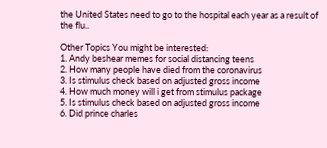the United States need to go to the hospital each year as a result of the flu..

Other Topics You might be interested:
1. Andy beshear memes for social distancing teens
2. How many people have died from the coronavirus
3. Is stimulus check based on adjusted gross income
4. How much money will i get from stimulus package
5. Is stimulus check based on adjusted gross income
6. Did prince charles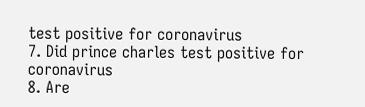test positive for coronavirus
7. Did prince charles test positive for coronavirus
8. Are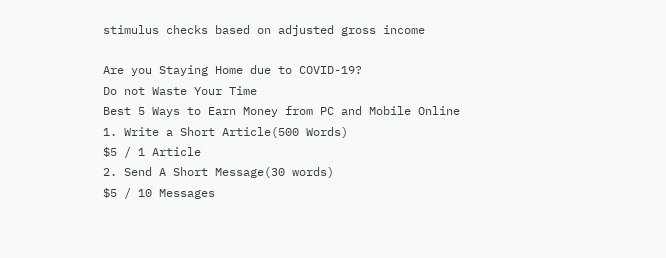stimulus checks based on adjusted gross income

Are you Staying Home due to COVID-19?
Do not Waste Your Time
Best 5 Ways to Earn Money from PC and Mobile Online
1. Write a Short Article(500 Words)
$5 / 1 Article
2. Send A Short Message(30 words)
$5 / 10 Messages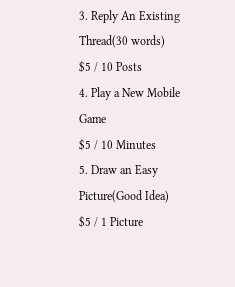3. Reply An Existing Thread(30 words)
$5 / 10 Posts
4. Play a New Mobile Game
$5 / 10 Minutes
5. Draw an Easy Picture(Good Idea)
$5 / 1 Picture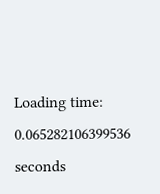Loading time: 0.065282106399536 seconds